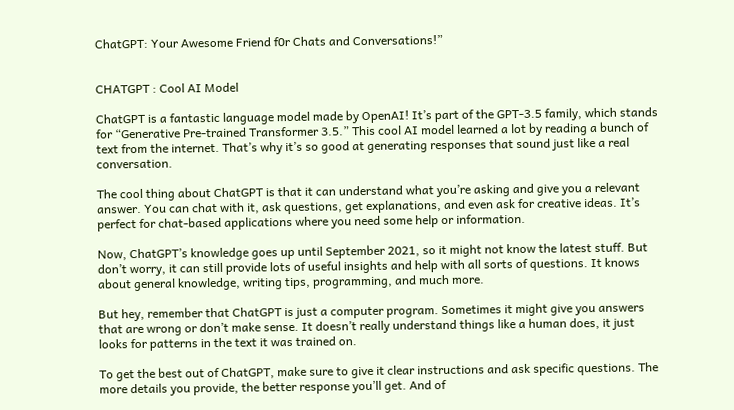ChatGPT: Your Awesome Friend f0r Chats and Conversations!”


CHATGPT : Cool AI Model

ChatGPT is a fantastic language model made by OpenAI! It’s part of the GPT-3.5 family, which stands for “Generative Pre-trained Transformer 3.5.” This cool AI model learned a lot by reading a bunch of text from the internet. That’s why it’s so good at generating responses that sound just like a real conversation.

The cool thing about ChatGPT is that it can understand what you’re asking and give you a relevant answer. You can chat with it, ask questions, get explanations, and even ask for creative ideas. It’s perfect for chat-based applications where you need some help or information.

Now, ChatGPT’s knowledge goes up until September 2021, so it might not know the latest stuff. But don’t worry, it can still provide lots of useful insights and help with all sorts of questions. It knows about general knowledge, writing tips, programming, and much more.

But hey, remember that ChatGPT is just a computer program. Sometimes it might give you answers that are wrong or don’t make sense. It doesn’t really understand things like a human does, it just looks for patterns in the text it was trained on.

To get the best out of ChatGPT, make sure to give it clear instructions and ask specific questions. The more details you provide, the better response you’ll get. And of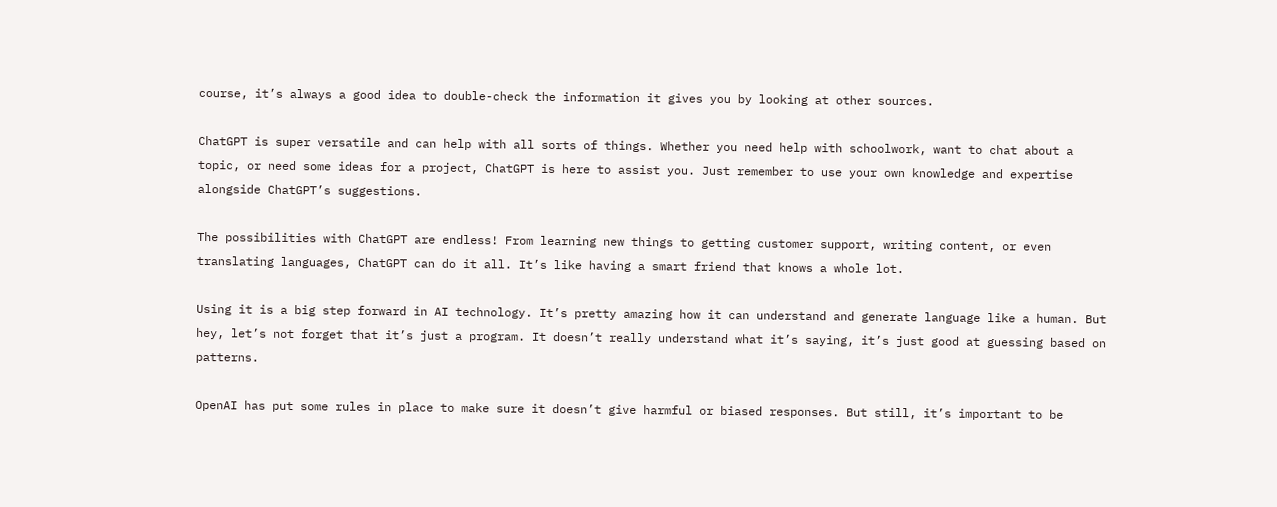course, it’s always a good idea to double-check the information it gives you by looking at other sources.

ChatGPT is super versatile and can help with all sorts of things. Whether you need help with schoolwork, want to chat about a topic, or need some ideas for a project, ChatGPT is here to assist you. Just remember to use your own knowledge and expertise alongside ChatGPT’s suggestions.

The possibilities with ChatGPT are endless! From learning new things to getting customer support, writing content, or even translating languages, ChatGPT can do it all. It’s like having a smart friend that knows a whole lot.

Using it is a big step forward in AI technology. It’s pretty amazing how it can understand and generate language like a human. But hey, let’s not forget that it’s just a program. It doesn’t really understand what it’s saying, it’s just good at guessing based on patterns.

OpenAI has put some rules in place to make sure it doesn’t give harmful or biased responses. But still, it’s important to be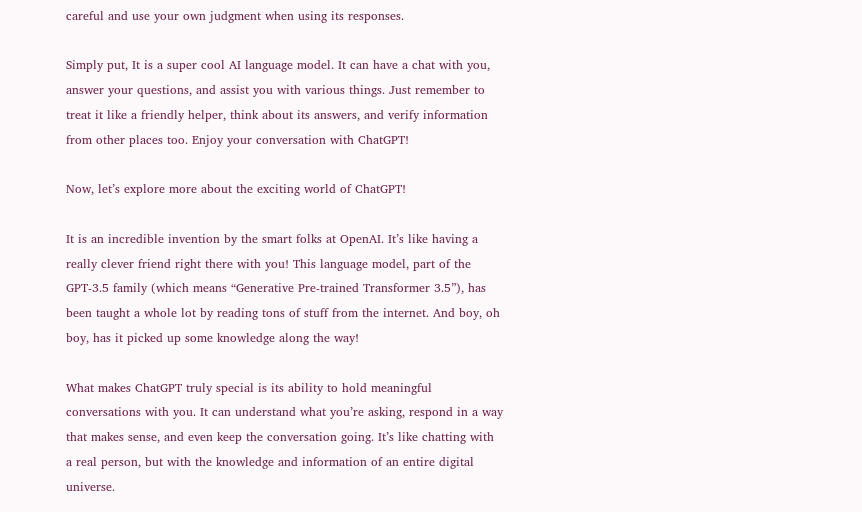careful and use your own judgment when using its responses.

Simply put, It is a super cool AI language model. It can have a chat with you, answer your questions, and assist you with various things. Just remember to treat it like a friendly helper, think about its answers, and verify information from other places too. Enjoy your conversation with ChatGPT!

Now, let’s explore more about the exciting world of ChatGPT!

It is an incredible invention by the smart folks at OpenAI. It’s like having a really clever friend right there with you! This language model, part of the GPT-3.5 family (which means “Generative Pre-trained Transformer 3.5”), has been taught a whole lot by reading tons of stuff from the internet. And boy, oh boy, has it picked up some knowledge along the way!

What makes ChatGPT truly special is its ability to hold meaningful conversations with you. It can understand what you’re asking, respond in a way that makes sense, and even keep the conversation going. It’s like chatting with a real person, but with the knowledge and information of an entire digital universe.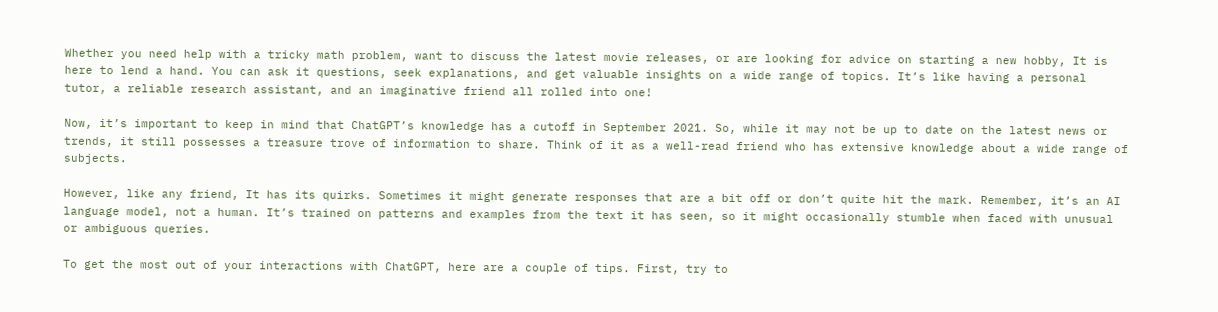Whether you need help with a tricky math problem, want to discuss the latest movie releases, or are looking for advice on starting a new hobby, It is here to lend a hand. You can ask it questions, seek explanations, and get valuable insights on a wide range of topics. It’s like having a personal tutor, a reliable research assistant, and an imaginative friend all rolled into one!

Now, it’s important to keep in mind that ChatGPT’s knowledge has a cutoff in September 2021. So, while it may not be up to date on the latest news or trends, it still possesses a treasure trove of information to share. Think of it as a well-read friend who has extensive knowledge about a wide range of subjects.

However, like any friend, It has its quirks. Sometimes it might generate responses that are a bit off or don’t quite hit the mark. Remember, it’s an AI language model, not a human. It’s trained on patterns and examples from the text it has seen, so it might occasionally stumble when faced with unusual or ambiguous queries.

To get the most out of your interactions with ChatGPT, here are a couple of tips. First, try to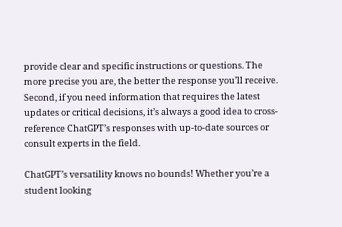provide clear and specific instructions or questions. The more precise you are, the better the response you’ll receive. Second, if you need information that requires the latest updates or critical decisions, it’s always a good idea to cross-reference ChatGPT’s responses with up-to-date sources or consult experts in the field.

ChatGPT’s versatility knows no bounds! Whether you’re a student looking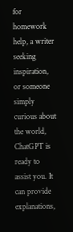for homework help, a writer seeking inspiration, or someone simply curious about the world, ChatGPT is ready to assist you. It can provide explanations,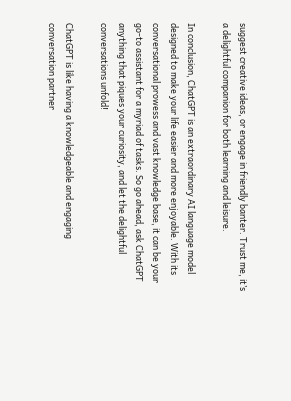suggest creative ideas, or engage in friendly banter. Trust me, it’s a delightful companion for both learning and leisure.

In conclusion, ChatGPT is an extraordinary AI language model designed to make your life easier and more enjoyable. With its conversational prowess and vast knowledge base, it can be your go-to assistant for a myriad of tasks. So go ahead, ask ChatGPT anything that piques your curiosity, and let the delightful conversations unfold!

ChatGPT is like having a knowledgeable and engaging conversation partner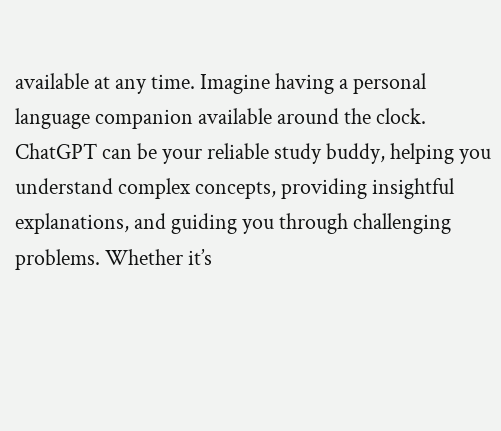available at any time. Imagine having a personal language companion available around the clock. ChatGPT can be your reliable study buddy, helping you understand complex concepts, providing insightful explanations, and guiding you through challenging problems. Whether it’s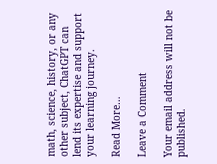math, science, history, or any other subject, ChatGPT can lend its expertise and support your learning journey.

Read More…

Leave a Comment

Your email address will not be published.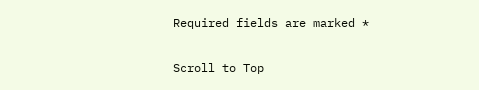Required fields are marked *

Scroll to Top